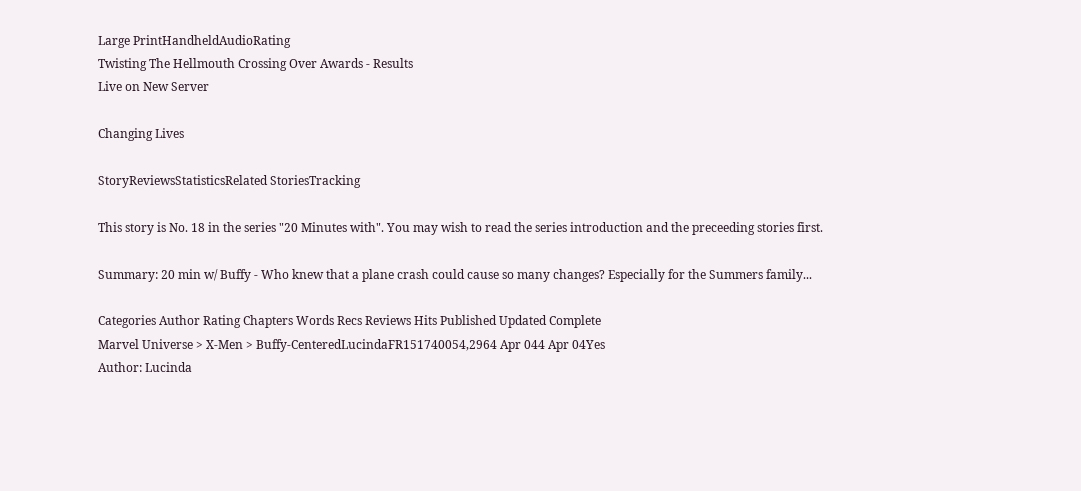Large PrintHandheldAudioRating
Twisting The Hellmouth Crossing Over Awards - Results
Live on New Server

Changing Lives

StoryReviewsStatisticsRelated StoriesTracking

This story is No. 18 in the series "20 Minutes with". You may wish to read the series introduction and the preceeding stories first.

Summary: 20 min w/ Buffy - Who knew that a plane crash could cause so many changes? Especially for the Summers family...

Categories Author Rating Chapters Words Recs Reviews Hits Published Updated Complete
Marvel Universe > X-Men > Buffy-CenteredLucindaFR151740054,2964 Apr 044 Apr 04Yes
Author: Lucinda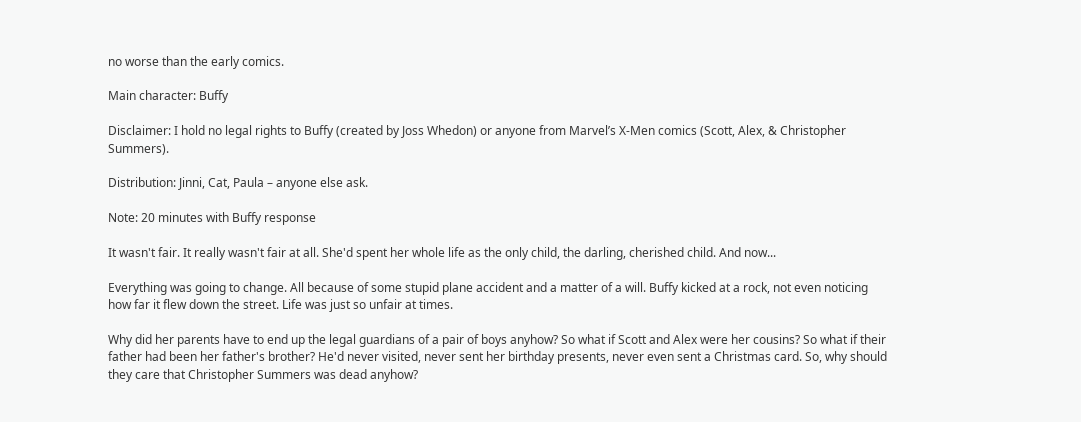no worse than the early comics.

Main character: Buffy

Disclaimer: I hold no legal rights to Buffy (created by Joss Whedon) or anyone from Marvel’s X-Men comics (Scott, Alex, & Christopher Summers).

Distribution: Jinni, Cat, Paula – anyone else ask.

Note: 20 minutes with Buffy response

It wasn't fair. It really wasn't fair at all. She'd spent her whole life as the only child, the darling, cherished child. And now...

Everything was going to change. All because of some stupid plane accident and a matter of a will. Buffy kicked at a rock, not even noticing how far it flew down the street. Life was just so unfair at times.

Why did her parents have to end up the legal guardians of a pair of boys anyhow? So what if Scott and Alex were her cousins? So what if their father had been her father's brother? He'd never visited, never sent her birthday presents, never even sent a Christmas card. So, why should they care that Christopher Summers was dead anyhow?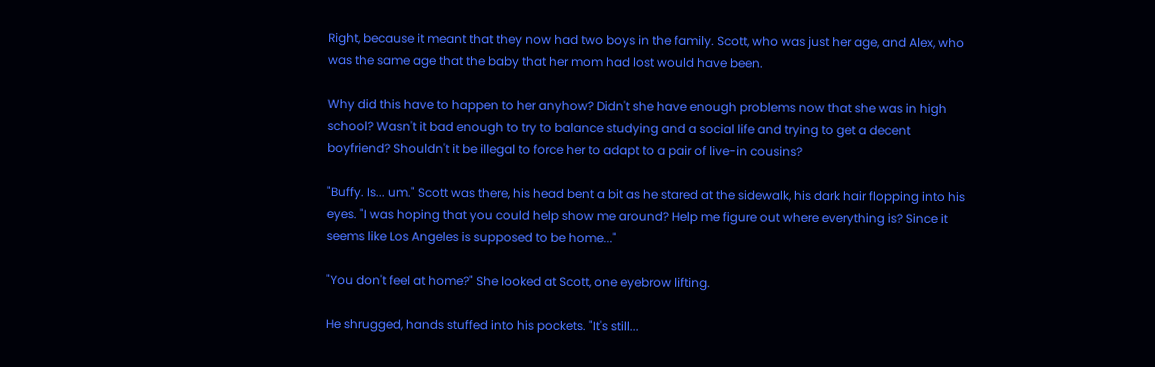Right, because it meant that they now had two boys in the family. Scott, who was just her age, and Alex, who was the same age that the baby that her mom had lost would have been.

Why did this have to happen to her anyhow? Didn't she have enough problems now that she was in high school? Wasn't it bad enough to try to balance studying and a social life and trying to get a decent boyfriend? Shouldn't it be illegal to force her to adapt to a pair of live-in cousins?

"Buffy. Is... um." Scott was there, his head bent a bit as he stared at the sidewalk, his dark hair flopping into his eyes. "I was hoping that you could help show me around? Help me figure out where everything is? Since it seems like Los Angeles is supposed to be home..."

"You don't feel at home?" She looked at Scott, one eyebrow lifting.

He shrugged, hands stuffed into his pockets. "It's still...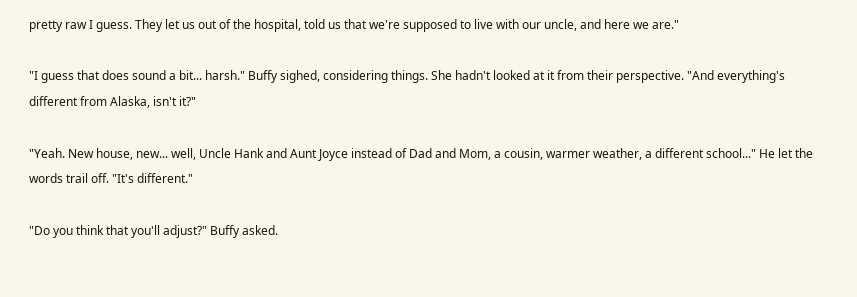pretty raw I guess. They let us out of the hospital, told us that we're supposed to live with our uncle, and here we are."

"I guess that does sound a bit... harsh." Buffy sighed, considering things. She hadn't looked at it from their perspective. "And everything's different from Alaska, isn't it?"

"Yeah. New house, new... well, Uncle Hank and Aunt Joyce instead of Dad and Mom, a cousin, warmer weather, a different school..." He let the words trail off. "It's different."

"Do you think that you'll adjust?" Buffy asked.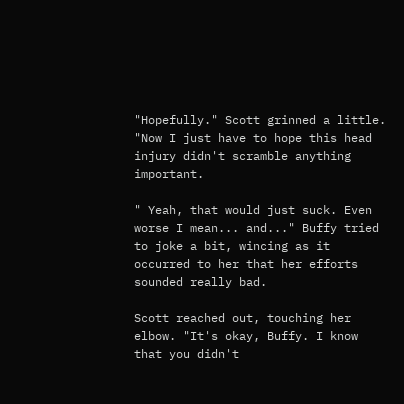"Hopefully." Scott grinned a little. "Now I just have to hope this head injury didn't scramble anything important.

" Yeah, that would just suck. Even worse I mean... and..." Buffy tried to joke a bit, wincing as it occurred to her that her efforts sounded really bad.

Scott reached out, touching her elbow. "It's okay, Buffy. I know that you didn't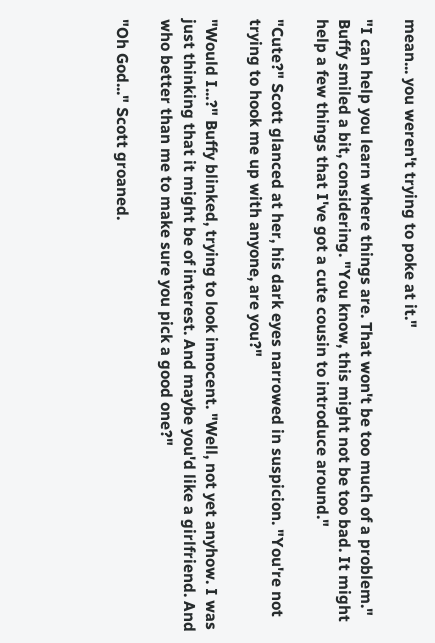mean... you weren't trying to poke at it."

"I can help you learn where things are. That won't be too much of a problem." Buffy smiled a bit, considering. "You know, this might not be too bad. It might help a few things that I've got a cute cousin to introduce around."

"Cute?" Scott glanced at her, his dark eyes narrowed in suspicion. "You're not trying to hook me up with anyone, are you?"

"Would I...?" Buffy blinked, trying to look innocent. "Well, not yet anyhow. I was just thinking that it might be of interest. And maybe you'd like a girlfriend. And who better than me to make sure you pick a good one?"

"Oh God..." Scott groaned.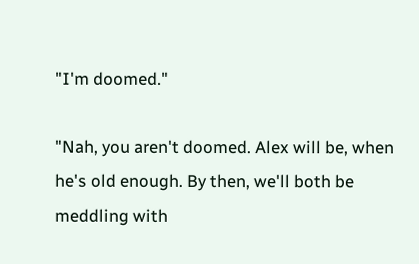"I'm doomed."

"Nah, you aren't doomed. Alex will be, when he's old enough. By then, we'll both be meddling with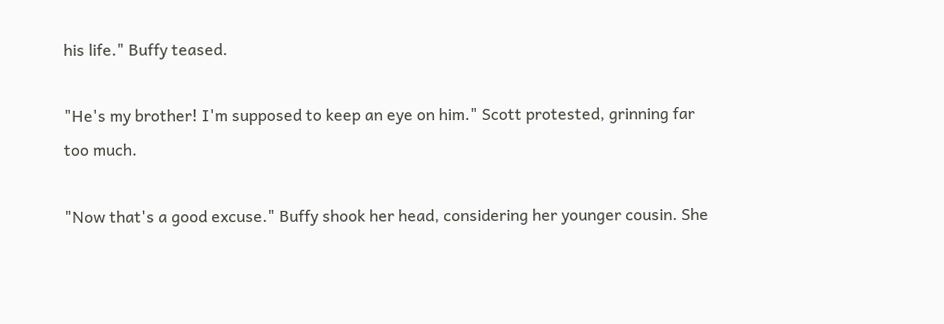his life." Buffy teased.

"He's my brother! I'm supposed to keep an eye on him." Scott protested, grinning far too much.

"Now that's a good excuse." Buffy shook her head, considering her younger cousin. She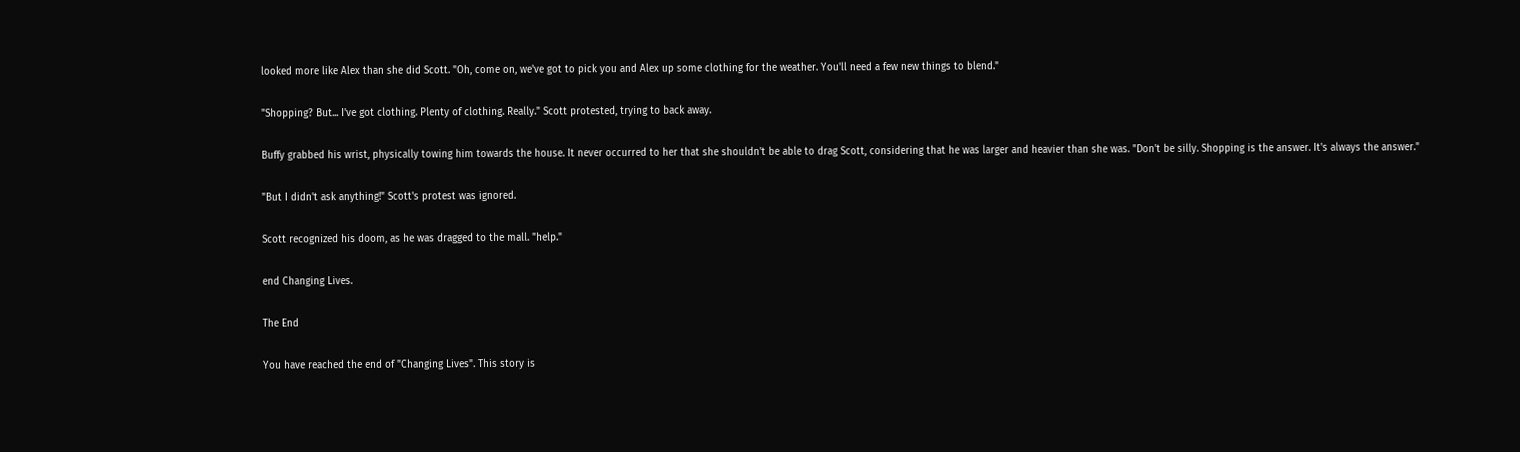looked more like Alex than she did Scott. "Oh, come on, we've got to pick you and Alex up some clothing for the weather. You'll need a few new things to blend."

"Shopping? But... I've got clothing. Plenty of clothing. Really." Scott protested, trying to back away.

Buffy grabbed his wrist, physically towing him towards the house. It never occurred to her that she shouldn't be able to drag Scott, considering that he was larger and heavier than she was. "Don't be silly. Shopping is the answer. It's always the answer."

"But I didn't ask anything!" Scott's protest was ignored.

Scott recognized his doom, as he was dragged to the mall. "help."

end Changing Lives.

The End

You have reached the end of "Changing Lives". This story is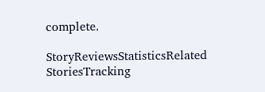complete.

StoryReviewsStatisticsRelated StoriesTracking